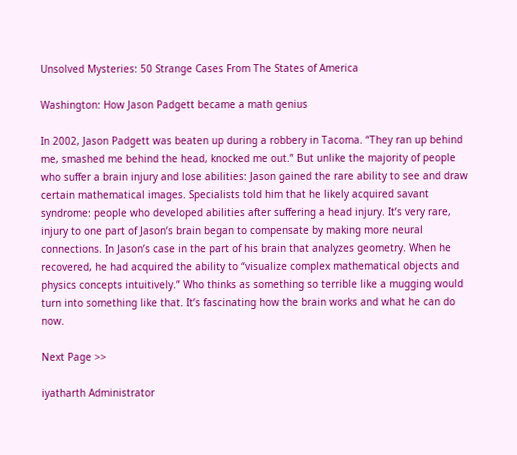Unsolved Mysteries: 50 Strange Cases From The States of America

Washington: How Jason Padgett became a math genius

In 2002, Jason Padgett was beaten up during a robbery in Tacoma. “They ran up behind me, smashed me behind the head, knocked me out.” But unlike the majority of people who suffer a brain injury and lose abilities: Jason gained the rare ability to see and draw certain mathematical images. Specialists told him that he likely acquired savant syndrome: people who developed abilities after suffering a head injury. It’s very rare, injury to one part of Jason’s brain began to compensate by making more neural connections. In Jason’s case in the part of his brain that analyzes geometry. When he recovered, he had acquired the ability to “visualize complex mathematical objects and physics concepts intuitively.” Who thinks as something so terrible like a mugging would turn into something like that. It’s fascinating how the brain works and what he can do now.

Next Page >>

iyatharth Administrator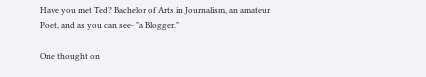Have you met Ted? Bachelor of Arts in Journalism, an amateur Poet, and as you can see- "a Blogger."

One thought on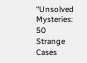“Unsolved Mysteries: 50 Strange Cases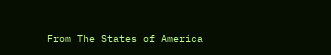From The States of America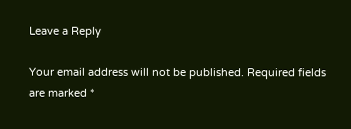Leave a Reply

Your email address will not be published. Required fields are marked *